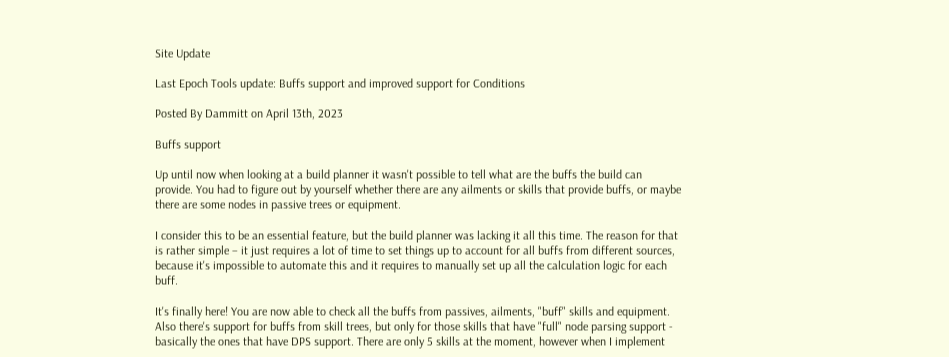Site Update

Last Epoch Tools update: Buffs support and improved support for Conditions

Posted By Dammitt on April 13th, 2023

Buffs support

Up until now when looking at a build planner it wasn't possible to tell what are the buffs the build can provide. You had to figure out by yourself whether there are any ailments or skills that provide buffs, or maybe there are some nodes in passive trees or equipment.

I consider this to be an essential feature, but the build planner was lacking it all this time. The reason for that is rather simple – it just requires a lot of time to set things up to account for all buffs from different sources, because it's impossible to automate this and it requires to manually set up all the calculation logic for each buff.

It's finally here! You are now able to check all the buffs from passives, ailments, "buff" skills and equipment. Also there's support for buffs from skill trees, but only for those skills that have "full" node parsing support - basically the ones that have DPS support. There are only 5 skills at the moment, however when I implement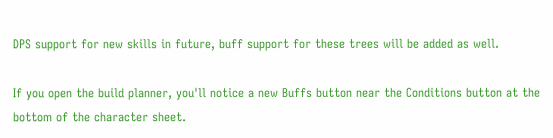DPS support for new skills in future, buff support for these trees will be added as well.

If you open the build planner, you'll notice a new Buffs button near the Conditions button at the bottom of the character sheet.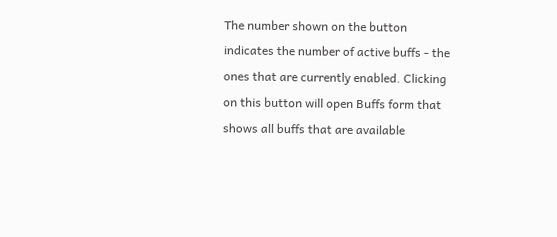The number shown on the button indicates the number of active buffs - the ones that are currently enabled. Clicking on this button will open Buffs form that shows all buffs that are available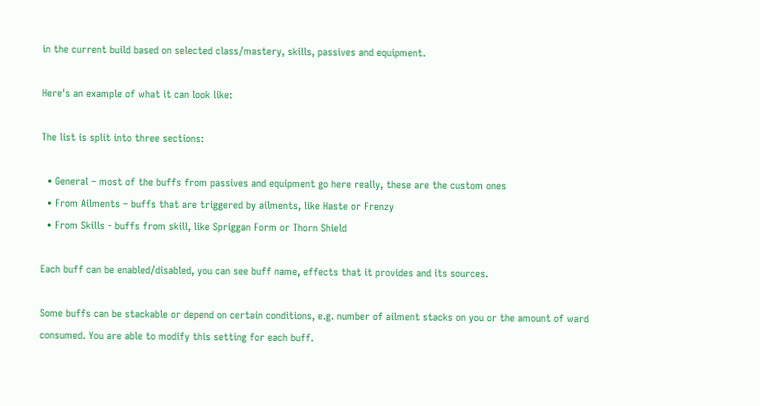in the current build based on selected class/mastery, skills, passives and equipment.

Here's an example of what it can look like:

The list is split into three sections:

  • General – most of the buffs from passives and equipment go here really, these are the custom ones
  • From Ailments – buffs that are triggered by ailments, like Haste or Frenzy
  • From Skills - buffs from skill, like Spriggan Form or Thorn Shield

Each buff can be enabled/disabled, you can see buff name, effects that it provides and its sources.

Some buffs can be stackable or depend on certain conditions, e.g. number of ailment stacks on you or the amount of ward consumed. You are able to modify this setting for each buff.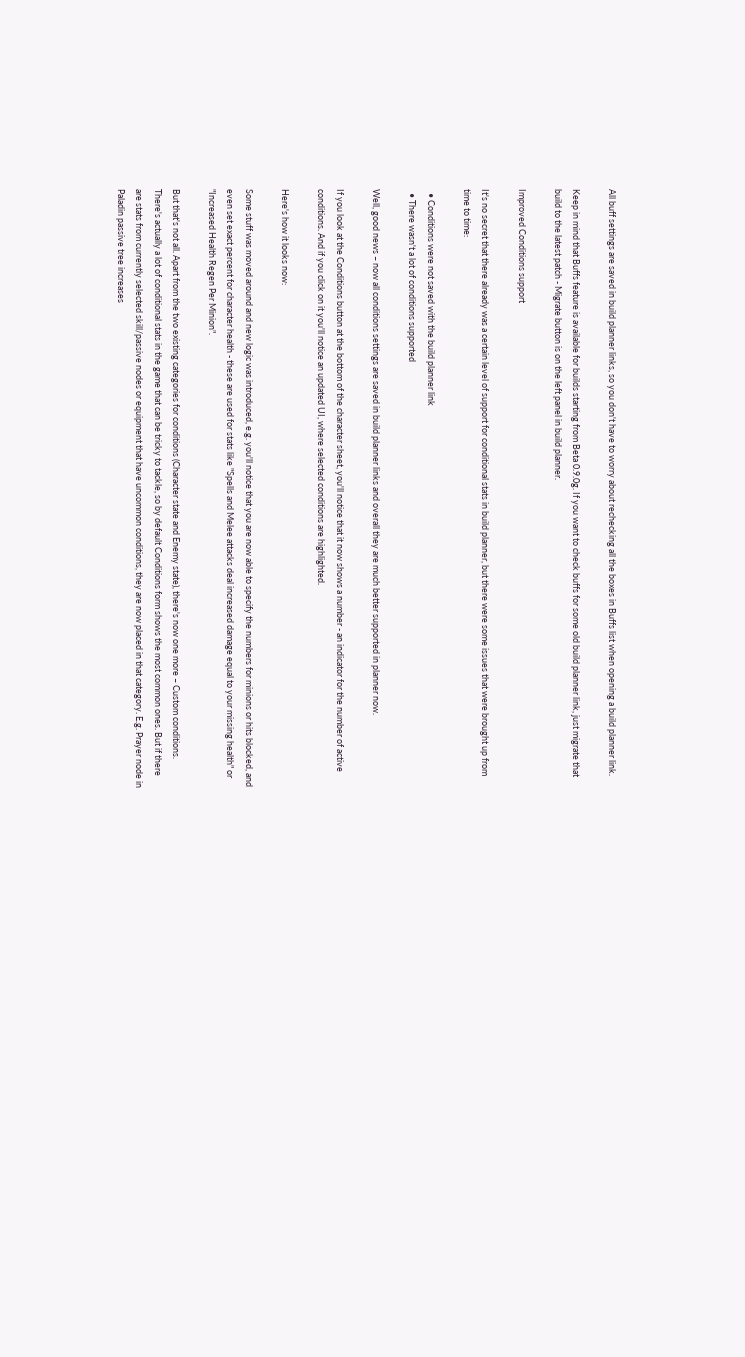All buff settings are saved in build planner links, so you don't have to worry about rechecking all the boxes in Buffs list when opening a build planner link.

Keep in mind that Buffs feature is available for builds starting from Beta 0.9.0g. If you want to check buffs for some old build planner link, just migrate that build to the latest patch - Migrate button is on the left panel in build planner.

Improved Conditions support

It's no secret that there already was a certain level of support for conditional stats in build planner, but there were some issues that were brought up from time to time:

  • Conditions were not saved with the build planner link
  • There wasn't a lot of conditions supported

Well, good news – now all conditions settings are saved in build planner links and overall they are much better supported in planner now.

If you look at the Conditions button at the bottom of the character sheet, you'll notice that it now shows a number - an indicator for the number of active conditions. And if you click on it you'll notice an updated UI, where selected conditions are highlighted.

Here's how it looks now:

Some stuff was moved around and new logic was introduced, e.g. you'll notice that you are now able to specify the numbers for minions or hits blocked, and even set exact percent for character health - these are used for stats like "Spells and Melee attacks deal increased damage equal to your missing health" or "Increased Health Regen Per Minion".

But that's not all. Apart from the two existing categories for conditions (Character state and Enemy state), there's now one more – Custom conditions. There's actually a lot of conditional stats in the game that can be tricky to tackle, so by default Conditions form shows the most common ones. But if there are stats from currently selected skill/passive nodes or equipment that have uncommon conditions, they are now placed in that category. E.g. Prayer node in Paladin passive tree increases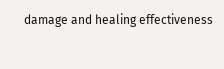damage and healing effectiveness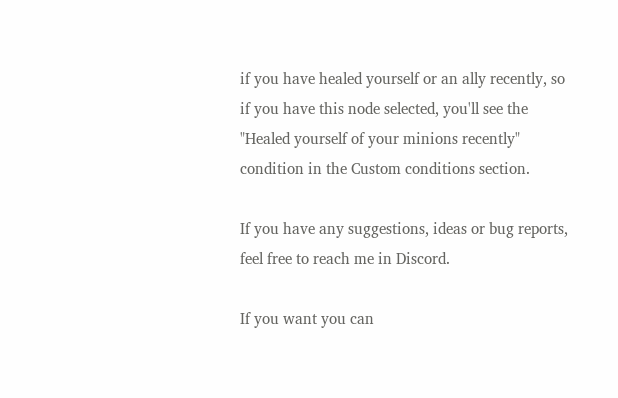if you have healed yourself or an ally recently, so if you have this node selected, you'll see the "Healed yourself of your minions recently" condition in the Custom conditions section.

If you have any suggestions, ideas or bug reports, feel free to reach me in Discord.

If you want you can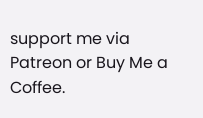support me via Patreon or Buy Me a Coffee.